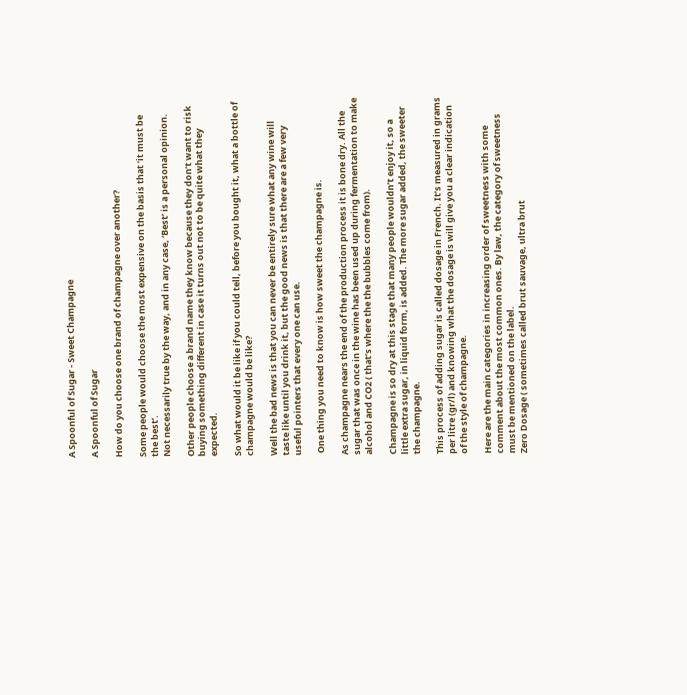A Spoonful of Sugar - Sweet Champagne

A Spoonful of Sugar

How do you choose one brand of champagne over another?

Some people would choose the most expensive on the basis that ‘it must be the best’.
Not necessarily true by the way, and in any case, ‘Best’ is a personal opinion.

Other people choose a brand name they know because they don’t want to risk buying something different in case it turns out not to be quite what they expected.

So what would it be like if you could tell, before you bought it, what a bottle of champagne would be like?

Well the bad news is that you can never be entirely sure what any wine will taste like until you drink it, but the good news is that there are a few very useful pointers that every one can use.

 One thing you need to know is how sweet the champagne is.

As champagne nears the end of the production process it is bone dry. All the sugar that was once in the wine has been used up during fermentation to make alcohol and CO2 ( that’s where the the bubbles come from).

Champagne is so dry at this stage that many people wouldn’t enjoy it, so a little extra sugar, in liquid form, is added. The more sugar added, the sweeter the champagne.

This process of adding sugar is called dosage in French. It’s measured in grams per litre (gr/l) and knowing what the dosage is will give you a clear indication of the style of champagne.

Here are the main categories in increasing order of sweetness with some comment about the most common ones. By law, the category of sweetness must be mentioned on the label.
Zero Dosage ( sometimes called brut sauvage, ultra brut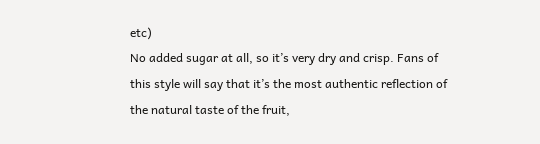etc)
No added sugar at all, so it’s very dry and crisp. Fans of this style will say that it’s the most authentic reflection of the natural taste of the fruit,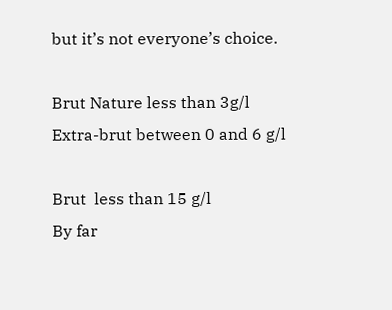but it’s not everyone’s choice.

Brut Nature less than 3g/l
Extra-brut between 0 and 6 g/l

Brut  less than 15 g/l
By far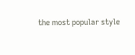the most popular style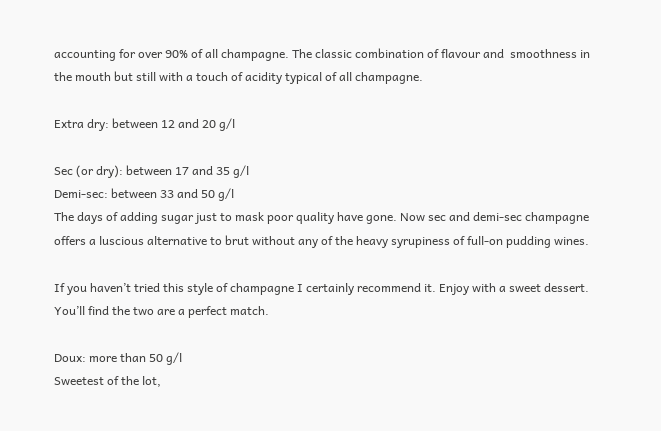accounting for over 90% of all champagne. The classic combination of flavour and  smoothness in the mouth but still with a touch of acidity typical of all champagne.

Extra dry: between 12 and 20 g/l

Sec (or dry): between 17 and 35 g/l
Demi-sec: between 33 and 50 g/l
The days of adding sugar just to mask poor quality have gone. Now sec and demi-sec champagne offers a luscious alternative to brut without any of the heavy syrupiness of full-on pudding wines.

If you haven’t tried this style of champagne I certainly recommend it. Enjoy with a sweet dessert. You’ll find the two are a perfect match.

Doux: more than 50 g/l
Sweetest of the lot,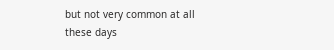but not very common at all these days